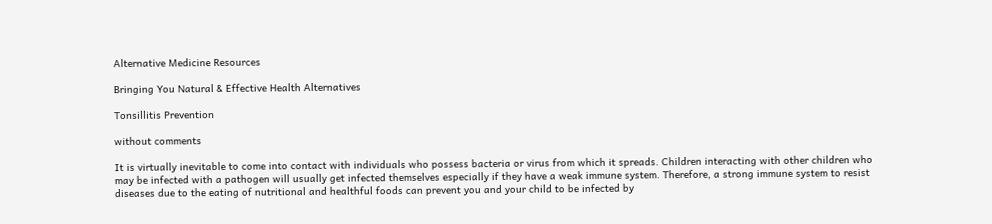Alternative Medicine Resources

Bringing You Natural & Effective Health Alternatives

Tonsillitis Prevention

without comments

It is virtually inevitable to come into contact with individuals who possess bacteria or virus from which it spreads. Children interacting with other children who may be infected with a pathogen will usually get infected themselves especially if they have a weak immune system. Therefore, a strong immune system to resist diseases due to the eating of nutritional and healthful foods can prevent you and your child to be infected by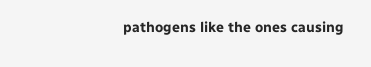pathogens like the ones causing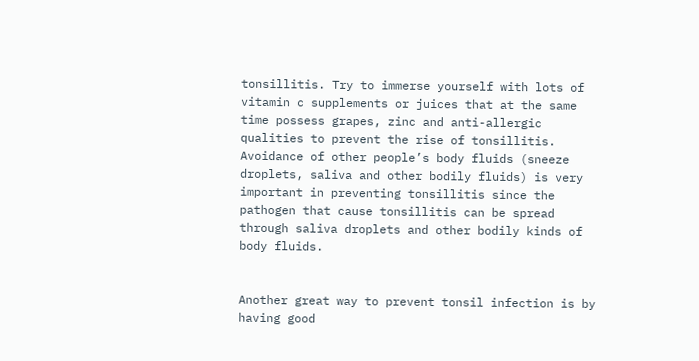tonsillitis. Try to immerse yourself with lots of vitamin c supplements or juices that at the same time possess grapes, zinc and anti-allergic qualities to prevent the rise of tonsillitis. Avoidance of other people’s body fluids (sneeze droplets, saliva and other bodily fluids) is very important in preventing tonsillitis since the pathogen that cause tonsillitis can be spread through saliva droplets and other bodily kinds of body fluids.


Another great way to prevent tonsil infection is by having good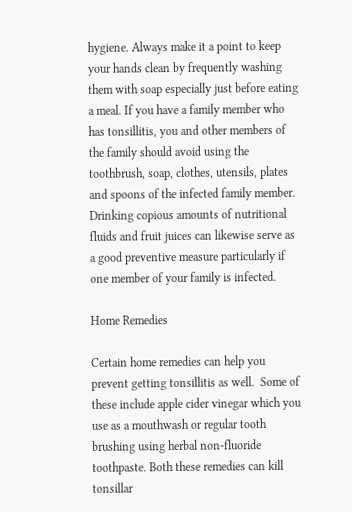hygiene. Always make it a point to keep your hands clean by frequently washing them with soap especially just before eating a meal. If you have a family member who has tonsillitis, you and other members of the family should avoid using the toothbrush, soap, clothes, utensils, plates and spoons of the infected family member.  Drinking copious amounts of nutritional fluids and fruit juices can likewise serve as a good preventive measure particularly if one member of your family is infected.

Home Remedies

Certain home remedies can help you prevent getting tonsillitis as well.  Some of these include apple cider vinegar which you use as a mouthwash or regular tooth brushing using herbal non-fluoride toothpaste. Both these remedies can kill tonsillar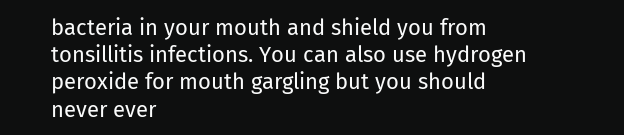bacteria in your mouth and shield you from tonsillitis infections. You can also use hydrogen peroxide for mouth gargling but you should never ever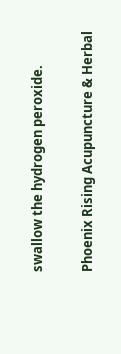swallow the hydrogen peroxide.

Phoenix Rising Acupuncture & Herbal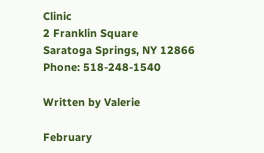Clinic
2 Franklin Square
Saratoga Springs, NY 12866
Phone: 518-248-1540

Written by Valerie

February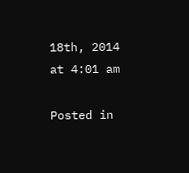18th, 2014 at 4:01 am

Posted in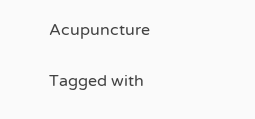Acupuncture

Tagged with